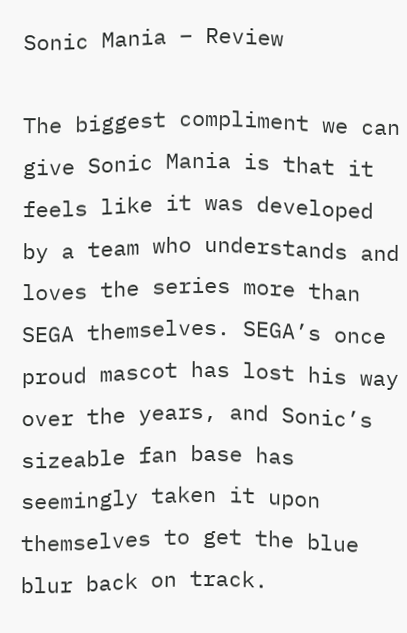Sonic Mania – Review

The biggest compliment we can give Sonic Mania is that it feels like it was developed by a team who understands and loves the series more than SEGA themselves. SEGA’s once proud mascot has lost his way over the years, and Sonic’s sizeable fan base has seemingly taken it upon themselves to get the blue blur back on track.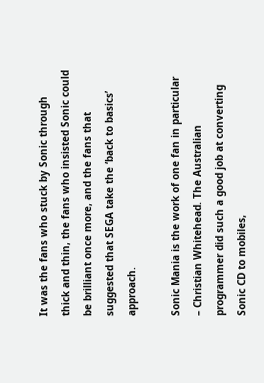It was the fans who stuck by Sonic through thick and thin, the fans who insisted Sonic could be brilliant once more, and the fans that suggested that SEGA take the ‘back to basics’ approach.

Sonic Mania is the work of one fan in particular – Christian Whitehead. The Australian programmer did such a good job at converting Sonic CD to mobiles,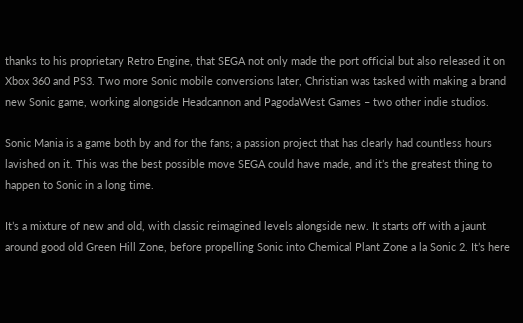thanks to his proprietary Retro Engine, that SEGA not only made the port official but also released it on Xbox 360 and PS3. Two more Sonic mobile conversions later, Christian was tasked with making a brand new Sonic game, working alongside Headcannon and PagodaWest Games – two other indie studios.

Sonic Mania is a game both by and for the fans; a passion project that has clearly had countless hours lavished on it. This was the best possible move SEGA could have made, and it’s the greatest thing to happen to Sonic in a long time.

It’s a mixture of new and old, with classic reimagined levels alongside new. It starts off with a jaunt around good old Green Hill Zone, before propelling Sonic into Chemical Plant Zone a la Sonic 2. It’s here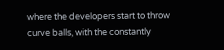where the developers start to throw curve balls, with the constantly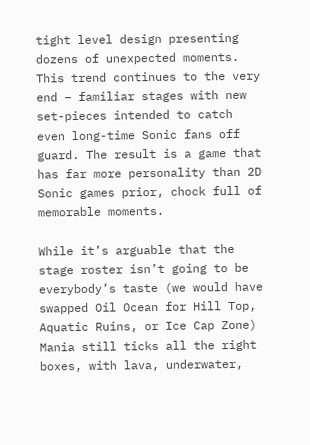tight level design presenting dozens of unexpected moments. This trend continues to the very end – familiar stages with new set-pieces intended to catch even long-time Sonic fans off guard. The result is a game that has far more personality than 2D Sonic games prior, chock full of memorable moments.

While it’s arguable that the stage roster isn’t going to be everybody’s taste (we would have swapped Oil Ocean for Hill Top, Aquatic Ruins, or Ice Cap Zone) Mania still ticks all the right boxes, with lava, underwater,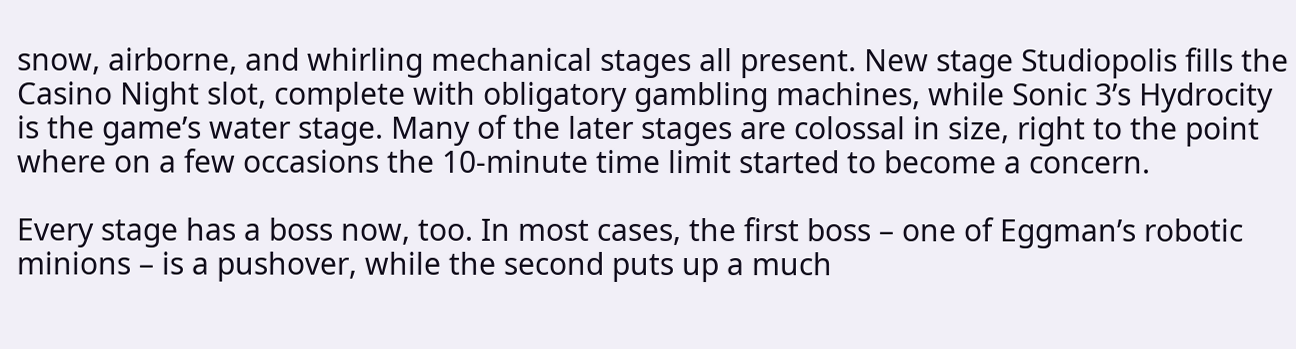snow, airborne, and whirling mechanical stages all present. New stage Studiopolis fills the Casino Night slot, complete with obligatory gambling machines, while Sonic 3’s Hydrocity is the game’s water stage. Many of the later stages are colossal in size, right to the point where on a few occasions the 10-minute time limit started to become a concern.

Every stage has a boss now, too. In most cases, the first boss – one of Eggman’s robotic minions – is a pushover, while the second puts up a much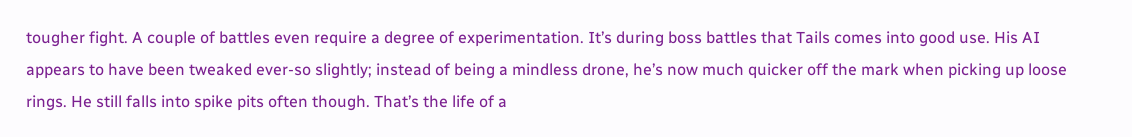tougher fight. A couple of battles even require a degree of experimentation. It’s during boss battles that Tails comes into good use. His AI appears to have been tweaked ever-so slightly; instead of being a mindless drone, he’s now much quicker off the mark when picking up loose rings. He still falls into spike pits often though. That’s the life of a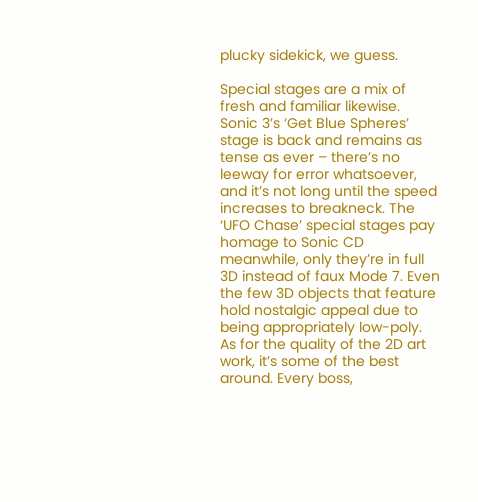plucky sidekick, we guess.

Special stages are a mix of fresh and familiar likewise. Sonic 3’s ‘Get Blue Spheres’ stage is back and remains as tense as ever – there’s no leeway for error whatsoever, and it’s not long until the speed increases to breakneck. The ‘UFO Chase’ special stages pay homage to Sonic CD meanwhile, only they’re in full 3D instead of faux Mode 7. Even the few 3D objects that feature hold nostalgic appeal due to being appropriately low-poly. As for the quality of the 2D art work, it’s some of the best around. Every boss,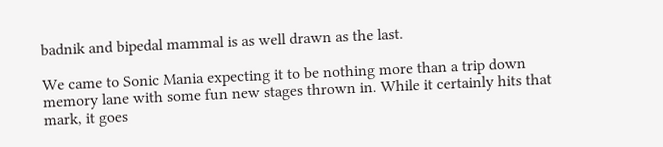badnik and bipedal mammal is as well drawn as the last.

We came to Sonic Mania expecting it to be nothing more than a trip down memory lane with some fun new stages thrown in. While it certainly hits that mark, it goes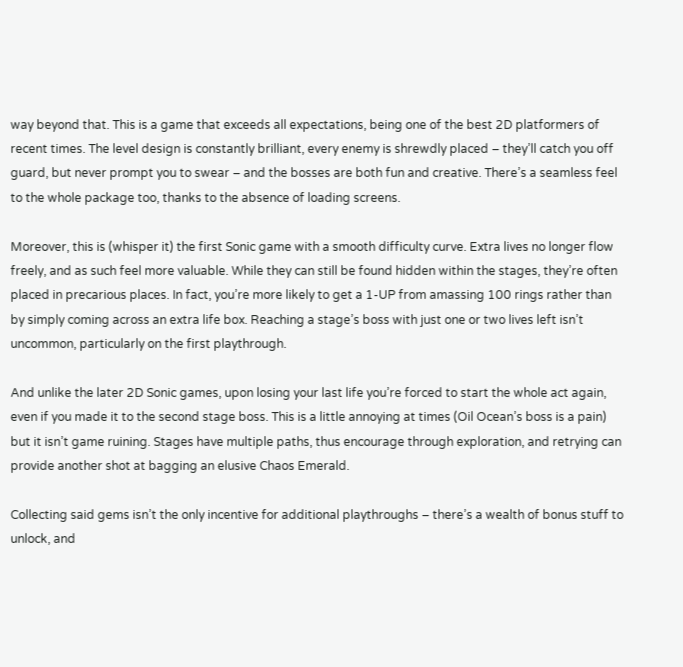way beyond that. This is a game that exceeds all expectations, being one of the best 2D platformers of recent times. The level design is constantly brilliant, every enemy is shrewdly placed – they’ll catch you off guard, but never prompt you to swear – and the bosses are both fun and creative. There’s a seamless feel to the whole package too, thanks to the absence of loading screens.

Moreover, this is (whisper it) the first Sonic game with a smooth difficulty curve. Extra lives no longer flow freely, and as such feel more valuable. While they can still be found hidden within the stages, they’re often placed in precarious places. In fact, you’re more likely to get a 1-UP from amassing 100 rings rather than by simply coming across an extra life box. Reaching a stage’s boss with just one or two lives left isn’t uncommon, particularly on the first playthrough.

And unlike the later 2D Sonic games, upon losing your last life you’re forced to start the whole act again, even if you made it to the second stage boss. This is a little annoying at times (Oil Ocean’s boss is a pain) but it isn’t game ruining. Stages have multiple paths, thus encourage through exploration, and retrying can provide another shot at bagging an elusive Chaos Emerald.

Collecting said gems isn’t the only incentive for additional playthroughs – there’s a wealth of bonus stuff to unlock, and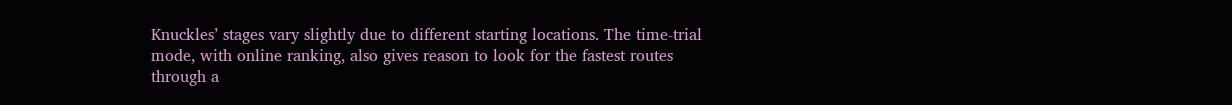Knuckles’ stages vary slightly due to different starting locations. The time-trial mode, with online ranking, also gives reason to look for the fastest routes through a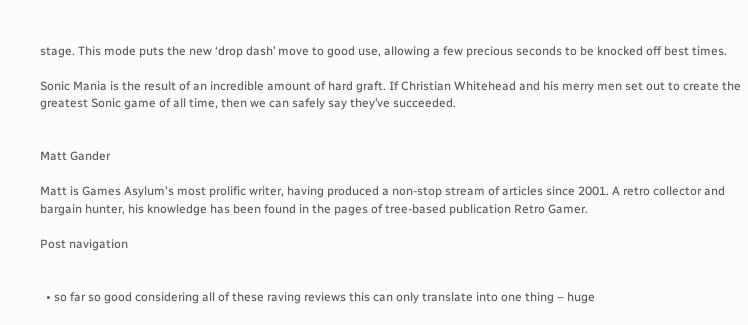stage. This mode puts the new ‘drop dash’ move to good use, allowing a few precious seconds to be knocked off best times.

Sonic Mania is the result of an incredible amount of hard graft. If Christian Whitehead and his merry men set out to create the greatest Sonic game of all time, then we can safely say they’ve succeeded.


Matt Gander

Matt is Games Asylum's most prolific writer, having produced a non-stop stream of articles since 2001. A retro collector and bargain hunter, his knowledge has been found in the pages of tree-based publication Retro Gamer.

Post navigation


  • so far so good considering all of these raving reviews this can only translate into one thing – huge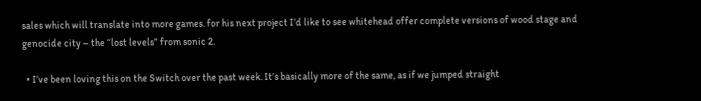sales which will translate into more games. for his next project I’d like to see whitehead offer complete versions of wood stage and genocide city – the “lost levels” from sonic 2.

  • I’ve been loving this on the Switch over the past week. It’s basically more of the same, as if we jumped straight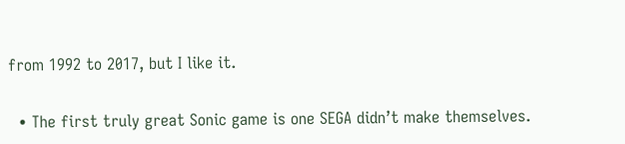from 1992 to 2017, but I like it.

  • The first truly great Sonic game is one SEGA didn’t make themselves.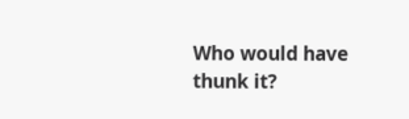Who would have thunk it?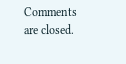Comments are closed.